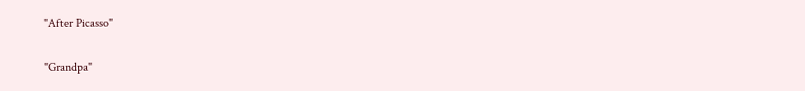"After Picasso"

"Grandpa"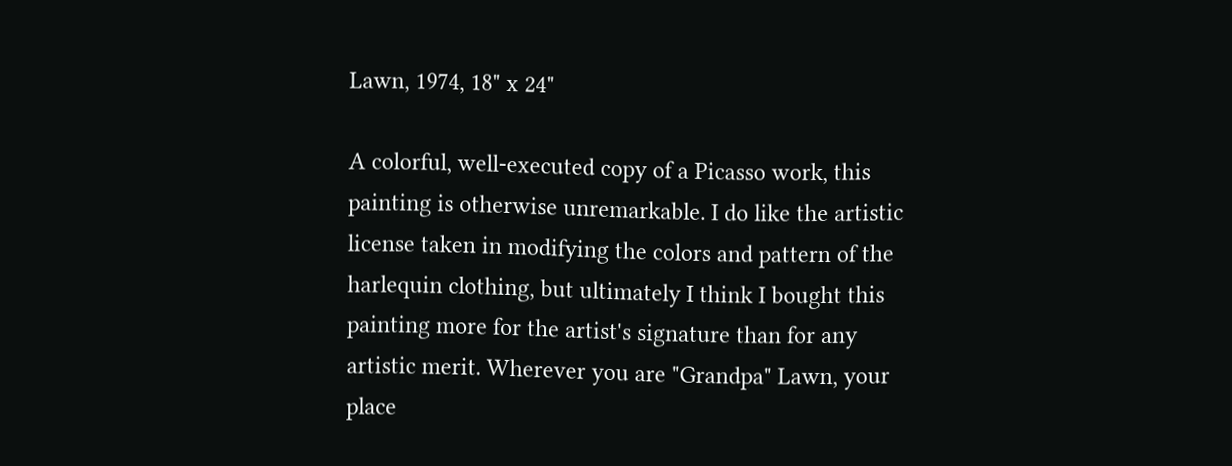Lawn, 1974, 18" x 24"

A colorful, well-executed copy of a Picasso work, this painting is otherwise unremarkable. I do like the artistic license taken in modifying the colors and pattern of the harlequin clothing, but ultimately I think I bought this painting more for the artist's signature than for any artistic merit. Wherever you are "Grandpa" Lawn, your place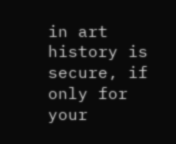in art history is secure, if only for your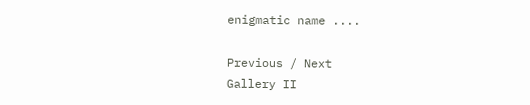enigmatic name ....

Previous / Next
Gallery II